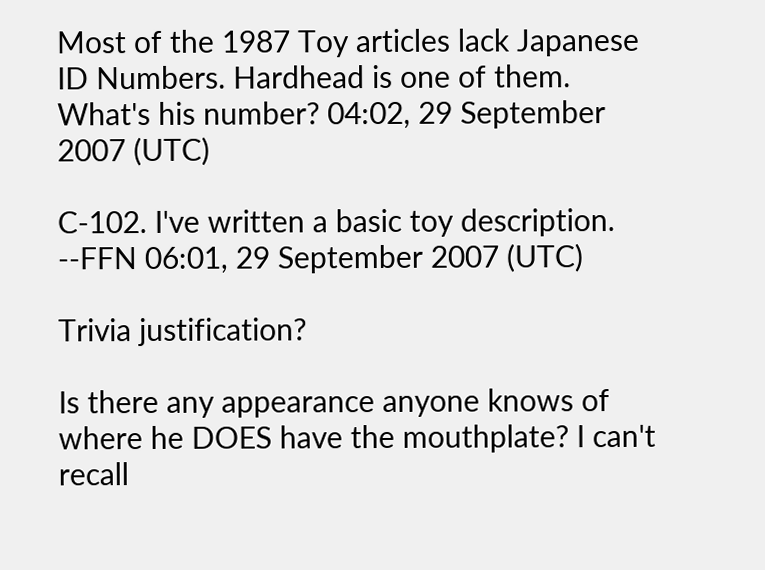Most of the 1987 Toy articles lack Japanese ID Numbers. Hardhead is one of them. What's his number? 04:02, 29 September 2007 (UTC)

C-102. I've written a basic toy description. --FFN 06:01, 29 September 2007 (UTC)

Trivia justification?

Is there any appearance anyone knows of where he DOES have the mouthplate? I can't recall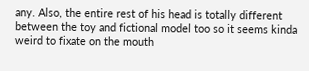any. Also, the entire rest of his head is totally different between the toy and fictional model too so it seems kinda weird to fixate on the mouth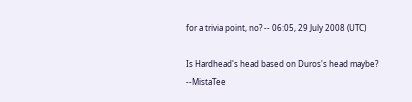for a trivia point, no? -- 06:05, 29 July 2008 (UTC)

Is Hardhead's head based on Duros's head maybe? --MistaTee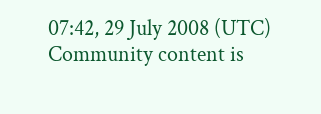07:42, 29 July 2008 (UTC)
Community content is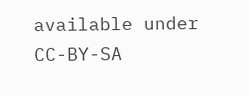available under CC-BY-SA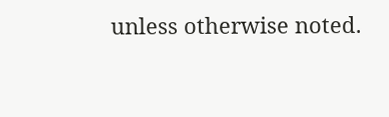unless otherwise noted.